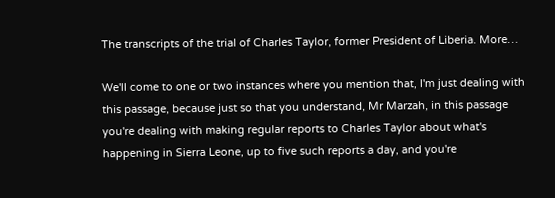The transcripts of the trial of Charles Taylor, former President of Liberia. More…

We'll come to one or two instances where you mention that, I'm just dealing with this passage, because just so that you understand, Mr Marzah, in this passage you're dealing with making regular reports to Charles Taylor about what's happening in Sierra Leone, up to five such reports a day, and you're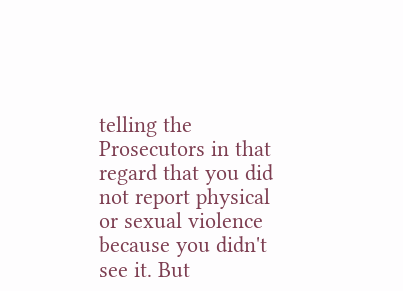telling the Prosecutors in that regard that you did not report physical or sexual violence because you didn't see it. But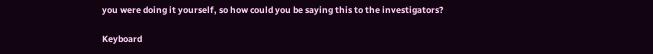you were doing it yourself, so how could you be saying this to the investigators?

Keyboard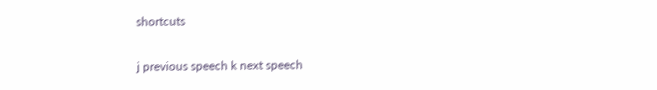shortcuts

j previous speech k next speech